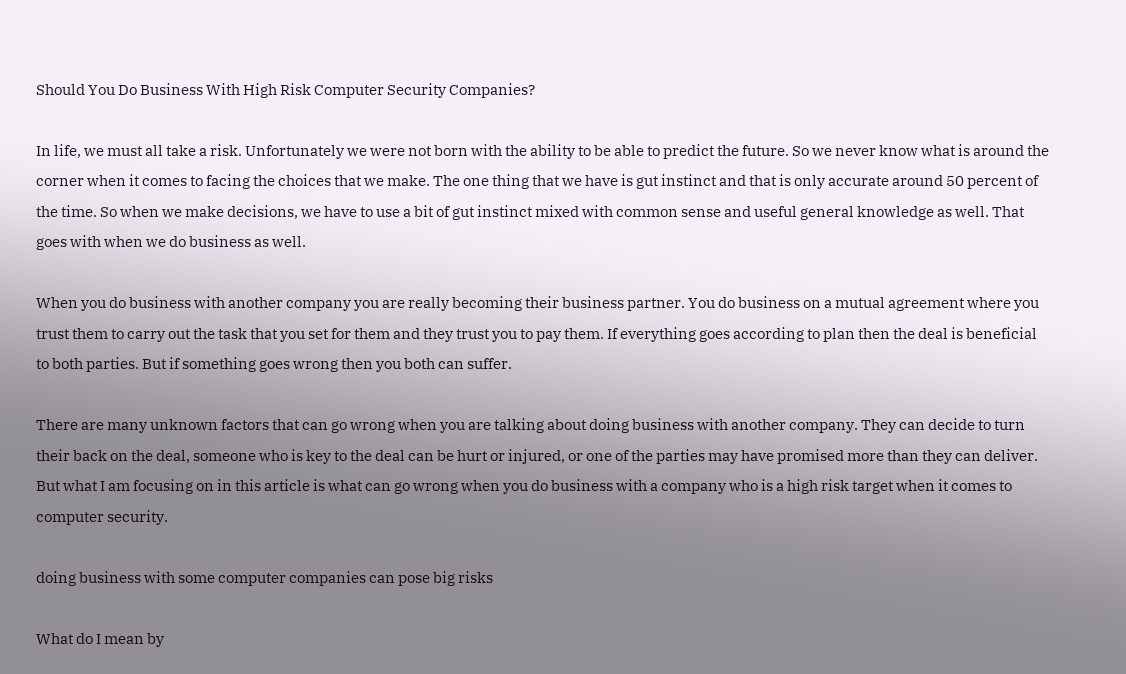Should You Do Business With High Risk Computer Security Companies?

In life, we must all take a risk. Unfortunately we were not born with the ability to be able to predict the future. So we never know what is around the corner when it comes to facing the choices that we make. The one thing that we have is gut instinct and that is only accurate around 50 percent of the time. So when we make decisions, we have to use a bit of gut instinct mixed with common sense and useful general knowledge as well. That goes with when we do business as well.

When you do business with another company you are really becoming their business partner. You do business on a mutual agreement where you trust them to carry out the task that you set for them and they trust you to pay them. If everything goes according to plan then the deal is beneficial to both parties. But if something goes wrong then you both can suffer.

There are many unknown factors that can go wrong when you are talking about doing business with another company. They can decide to turn their back on the deal, someone who is key to the deal can be hurt or injured, or one of the parties may have promised more than they can deliver. But what I am focusing on in this article is what can go wrong when you do business with a company who is a high risk target when it comes to computer security.

doing business with some computer companies can pose big risks

What do I mean by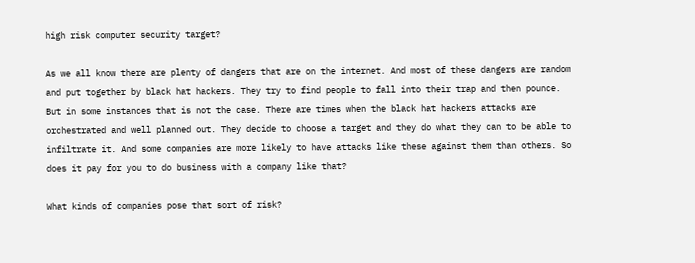high risk computer security target?

As we all know there are plenty of dangers that are on the internet. And most of these dangers are random and put together by black hat hackers. They try to find people to fall into their trap and then pounce. But in some instances that is not the case. There are times when the black hat hackers attacks are orchestrated and well planned out. They decide to choose a target and they do what they can to be able to infiltrate it. And some companies are more likely to have attacks like these against them than others. So does it pay for you to do business with a company like that?

What kinds of companies pose that sort of risk?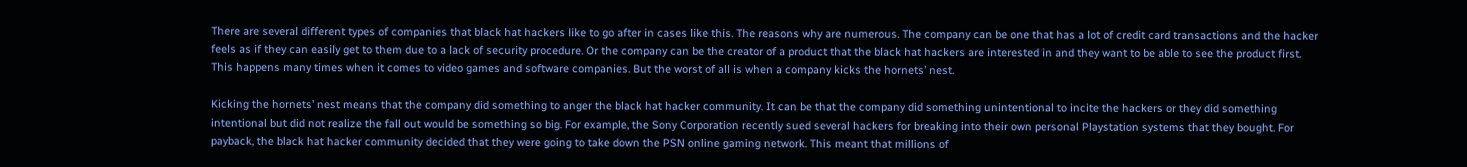There are several different types of companies that black hat hackers like to go after in cases like this. The reasons why are numerous. The company can be one that has a lot of credit card transactions and the hacker feels as if they can easily get to them due to a lack of security procedure. Or the company can be the creator of a product that the black hat hackers are interested in and they want to be able to see the product first. This happens many times when it comes to video games and software companies. But the worst of all is when a company kicks the hornets’ nest.

Kicking the hornets’ nest means that the company did something to anger the black hat hacker community. It can be that the company did something unintentional to incite the hackers or they did something intentional but did not realize the fall out would be something so big. For example, the Sony Corporation recently sued several hackers for breaking into their own personal Playstation systems that they bought. For payback, the black hat hacker community decided that they were going to take down the PSN online gaming network. This meant that millions of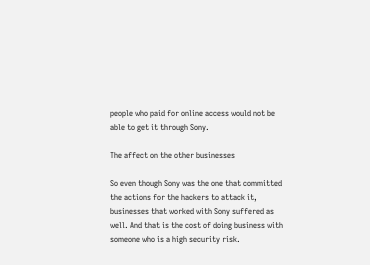people who paid for online access would not be able to get it through Sony.

The affect on the other businesses

So even though Sony was the one that committed the actions for the hackers to attack it, businesses that worked with Sony suffered as well. And that is the cost of doing business with someone who is a high security risk.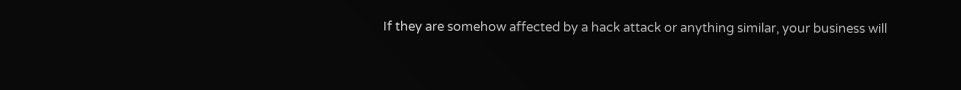If they are somehow affected by a hack attack or anything similar, your business will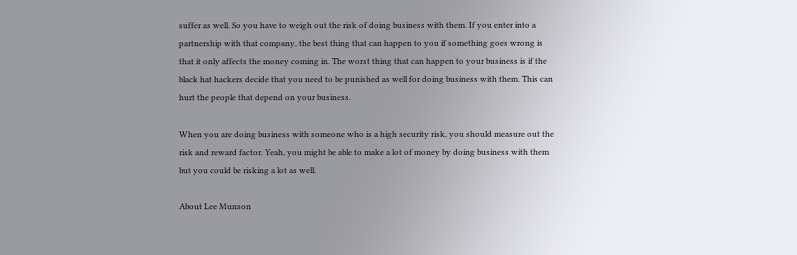suffer as well. So you have to weigh out the risk of doing business with them. If you enter into a partnership with that company, the best thing that can happen to you if something goes wrong is that it only affects the money coming in. The worst thing that can happen to your business is if the black hat hackers decide that you need to be punished as well for doing business with them. This can hurt the people that depend on your business.

When you are doing business with someone who is a high security risk, you should measure out the risk and reward factor. Yeah, you might be able to make a lot of money by doing business with them but you could be risking a lot as well.

About Lee Munson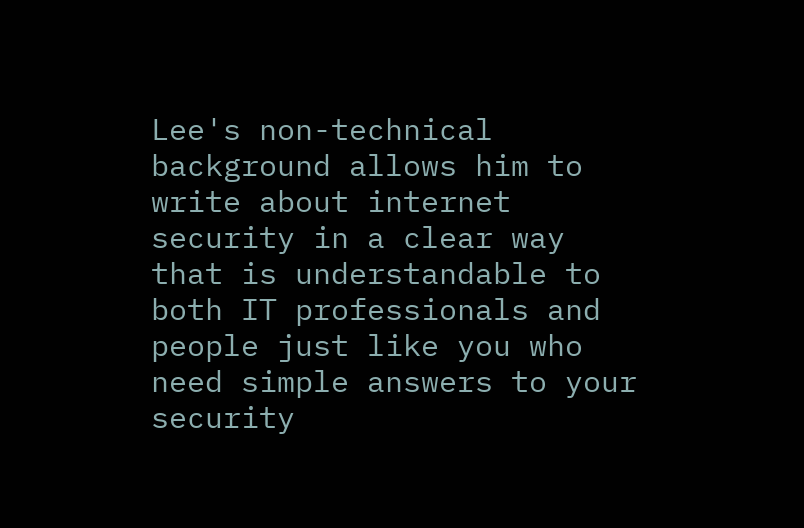Lee's non-technical background allows him to write about internet security in a clear way that is understandable to both IT professionals and people just like you who need simple answers to your security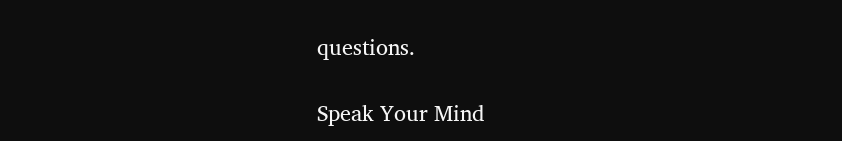questions.

Speak Your Mind